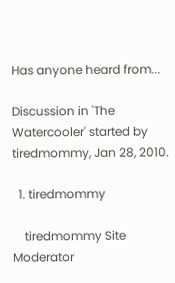Has anyone heard from...

Discussion in 'The Watercooler' started by tiredmommy, Jan 28, 2010.

  1. tiredmommy

    tiredmommy Site Moderator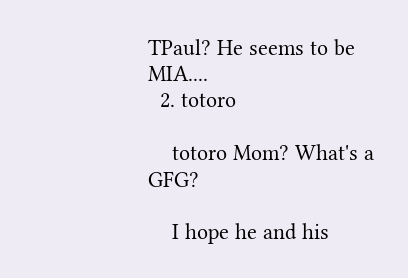TPaul? He seems to be MIA....
  2. totoro

    totoro Mom? What's a GFG?

    I hope he and his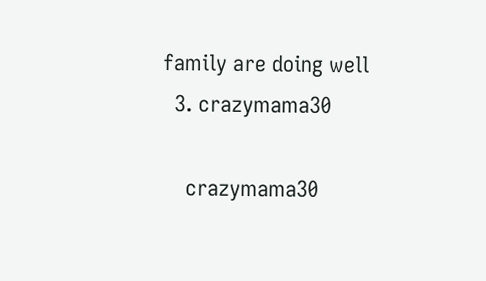family are doing well
  3. crazymama30

    crazymama30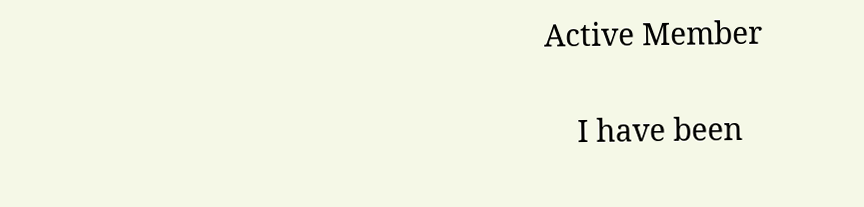Active Member

    I have been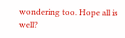wondering too. Hope all is well?